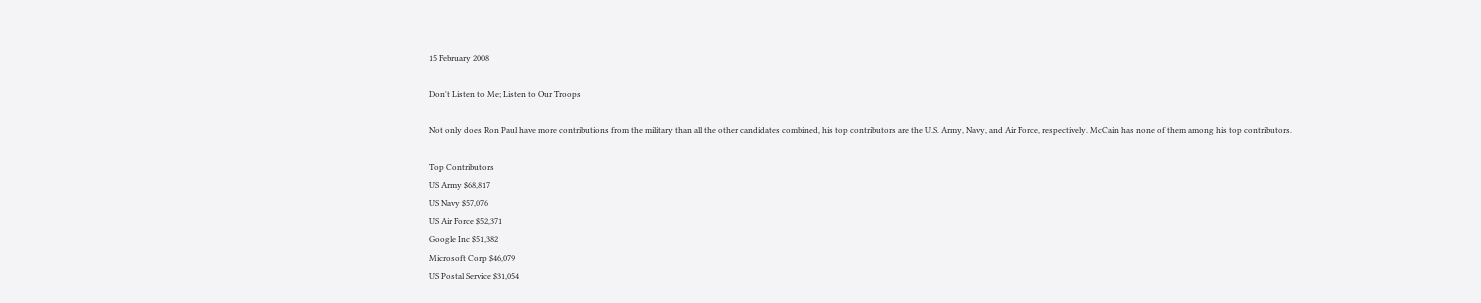15 February 2008

Don't Listen to Me; Listen to Our Troops

Not only does Ron Paul have more contributions from the military than all the other candidates combined, his top contributors are the U.S. Army, Navy, and Air Force, respectively. McCain has none of them among his top contributors.

Top Contributors
US Army $68,817
US Navy $57,076
US Air Force $52,371
Google Inc $51,382
Microsoft Corp $46,079
US Postal Service $31,054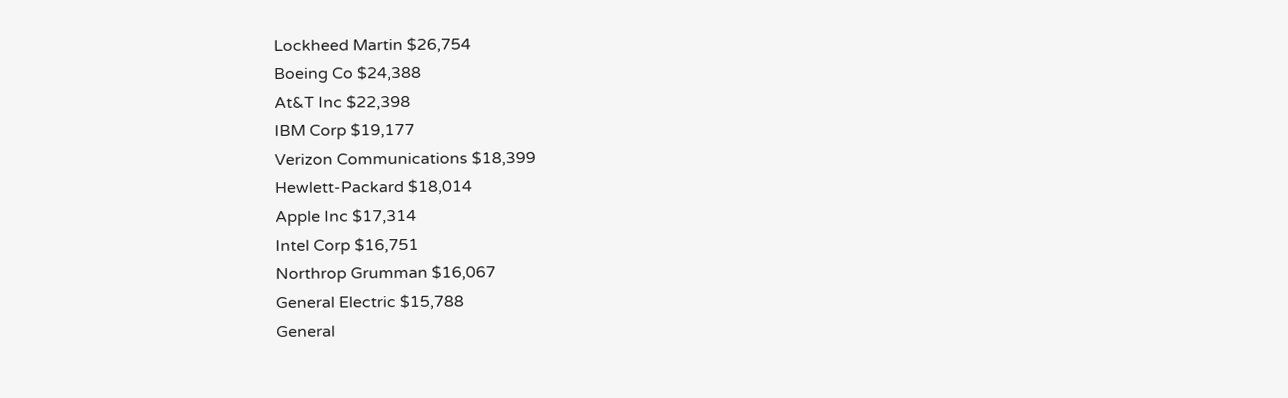Lockheed Martin $26,754
Boeing Co $24,388
At&T Inc $22,398
IBM Corp $19,177
Verizon Communications $18,399
Hewlett-Packard $18,014
Apple Inc $17,314
Intel Corp $16,751
Northrop Grumman $16,067
General Electric $15,788
General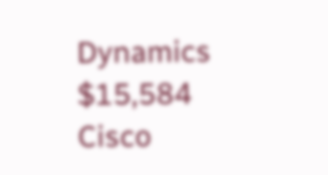Dynamics $15,584
Cisco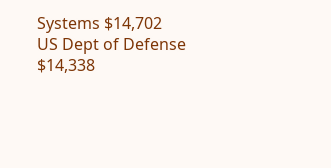Systems $14,702
US Dept of Defense $14,338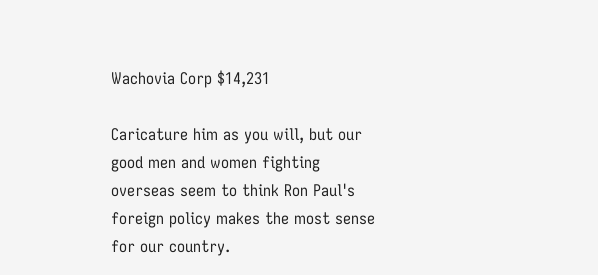Wachovia Corp $14,231

Caricature him as you will, but our good men and women fighting overseas seem to think Ron Paul's foreign policy makes the most sense for our country.